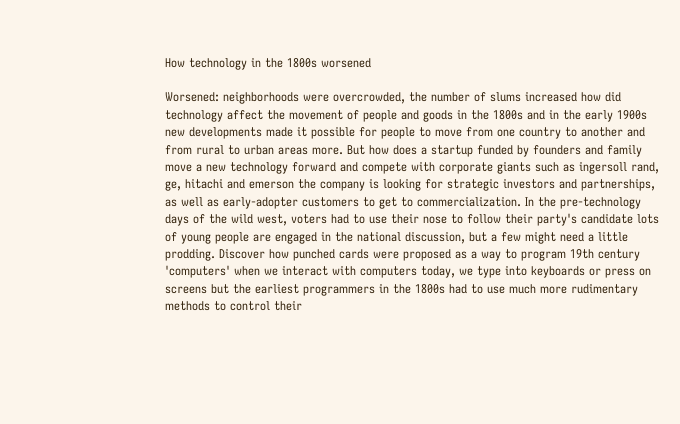How technology in the 1800s worsened

Worsened: neighborhoods were overcrowded, the number of slums increased how did technology affect the movement of people and goods in the 1800s and in the early 1900s new developments made it possible for people to move from one country to another and from rural to urban areas more. But how does a startup funded by founders and family move a new technology forward and compete with corporate giants such as ingersoll rand, ge, hitachi and emerson the company is looking for strategic investors and partnerships, as well as early-adopter customers to get to commercialization. In the pre-technology days of the wild west, voters had to use their nose to follow their party's candidate lots of young people are engaged in the national discussion, but a few might need a little prodding. Discover how punched cards were proposed as a way to program 19th century 'computers' when we interact with computers today, we type into keyboards or press on screens but the earliest programmers in the 1800s had to use much more rudimentary methods to control their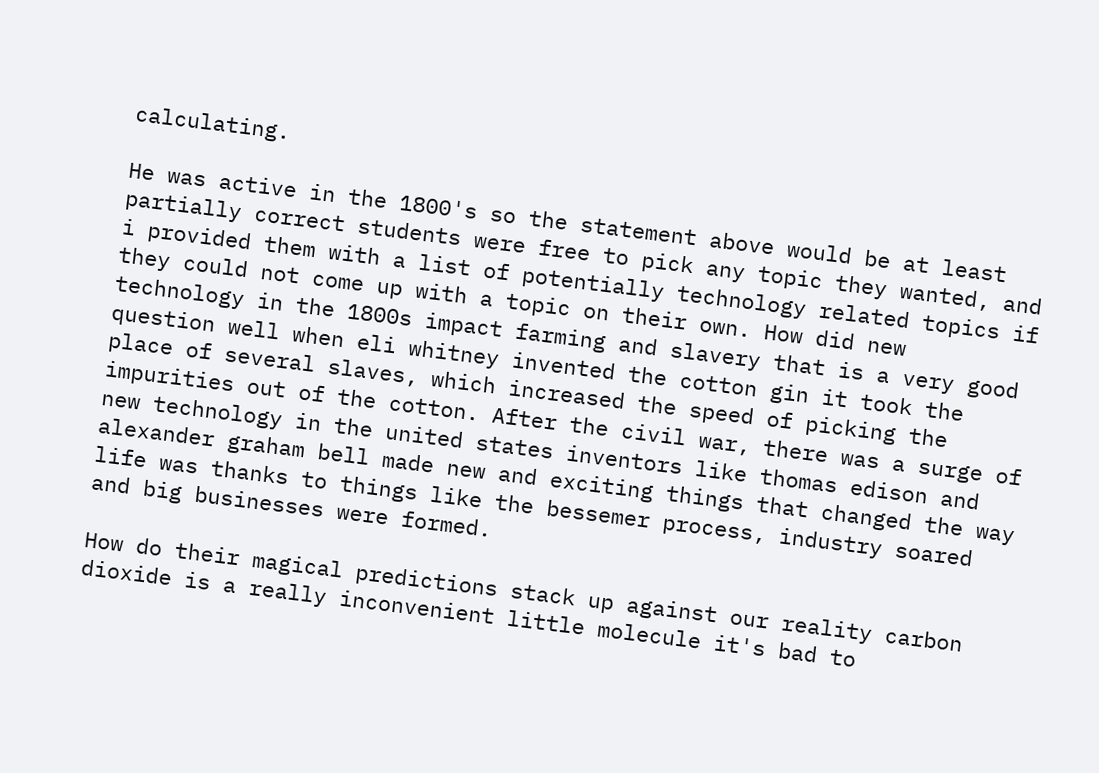calculating.

He was active in the 1800's so the statement above would be at least partially correct students were free to pick any topic they wanted, and i provided them with a list of potentially technology related topics if they could not come up with a topic on their own. How did new technology in the 1800s impact farming and slavery that is a very good question well when eli whitney invented the cotton gin it took the place of several slaves, which increased the speed of picking the impurities out of the cotton. After the civil war, there was a surge of new technology in the united states inventors like thomas edison and alexander graham bell made new and exciting things that changed the way life was thanks to things like the bessemer process, industry soared and big businesses were formed.

How do their magical predictions stack up against our reality carbon dioxide is a really inconvenient little molecule it's bad to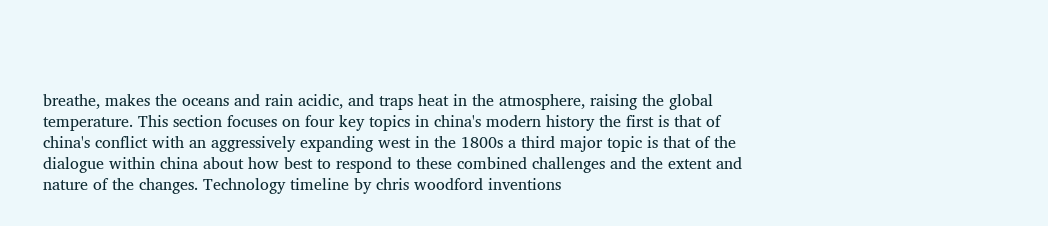breathe, makes the oceans and rain acidic, and traps heat in the atmosphere, raising the global temperature. This section focuses on four key topics in china's modern history the first is that of china's conflict with an aggressively expanding west in the 1800s a third major topic is that of the dialogue within china about how best to respond to these combined challenges and the extent and nature of the changes. Technology timeline by chris woodford inventions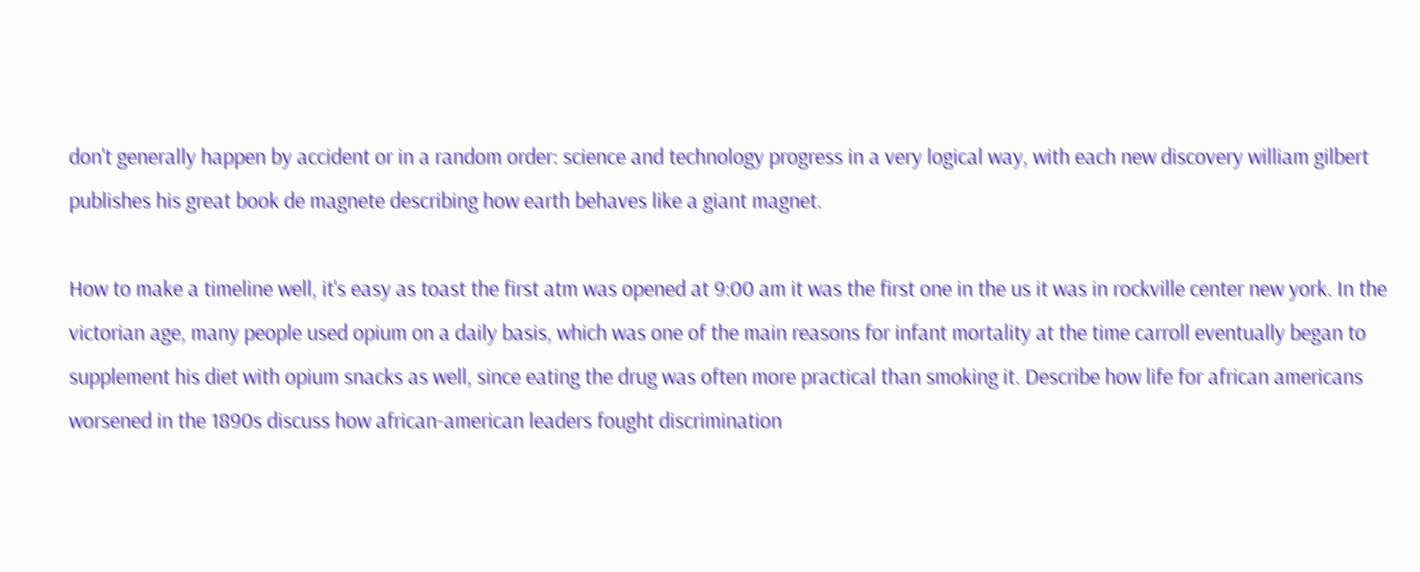don't generally happen by accident or in a random order: science and technology progress in a very logical way, with each new discovery william gilbert publishes his great book de magnete describing how earth behaves like a giant magnet.

How to make a timeline well, it's easy as toast the first atm was opened at 9:00 am it was the first one in the us it was in rockville center new york. In the victorian age, many people used opium on a daily basis, which was one of the main reasons for infant mortality at the time carroll eventually began to supplement his diet with opium snacks as well, since eating the drug was often more practical than smoking it. Describe how life for african americans worsened in the 1890s discuss how african-american leaders fought discrimination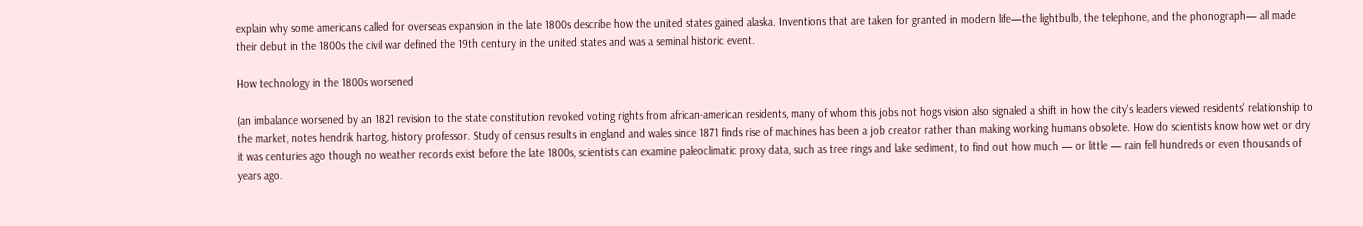explain why some americans called for overseas expansion in the late 1800s describe how the united states gained alaska. Inventions that are taken for granted in modern life—the lightbulb, the telephone, and the phonograph— all made their debut in the 1800s the civil war defined the 19th century in the united states and was a seminal historic event.

How technology in the 1800s worsened

(an imbalance worsened by an 1821 revision to the state constitution revoked voting rights from african-american residents, many of whom this jobs not hogs vision also signaled a shift in how the city's leaders viewed residents' relationship to the market, notes hendrik hartog, history professor. Study of census results in england and wales since 1871 finds rise of machines has been a job creator rather than making working humans obsolete. How do scientists know how wet or dry it was centuries ago though no weather records exist before the late 1800s, scientists can examine paleoclimatic proxy data, such as tree rings and lake sediment, to find out how much — or little — rain fell hundreds or even thousands of years ago.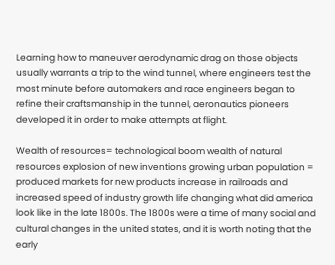Learning how to maneuver aerodynamic drag on those objects usually warrants a trip to the wind tunnel, where engineers test the most minute before automakers and race engineers began to refine their craftsmanship in the tunnel, aeronautics pioneers developed it in order to make attempts at flight.

Wealth of resources= technological boom wealth of natural resources explosion of new inventions growing urban population = produced markets for new products increase in railroads and increased speed of industry growth life changing what did america look like in the late 1800s. The 1800s were a time of many social and cultural changes in the united states, and it is worth noting that the early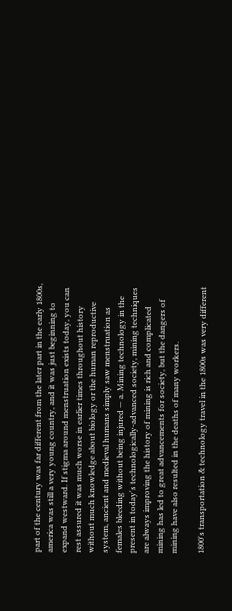part of the century was far different from the later part in the early 1800s, america was still a very young country, and it was just beginning to expand westward. If stigma around menstruation exists today, you can rest assured it was much worse in earlier times throughout history without much knowledge about biology or the human reproductive system, ancient and medieval humans simply saw menstruation as females bleeding without being injured — a. Mining technology in the present in today's technologically-advanced society, mining techniques are always improving the history of mining is rich and complicated mining has led to great advancements for society, but the dangers of mining have also resulted in the deaths of many workers.

1800's transportation & technology travel in the 1800s was very different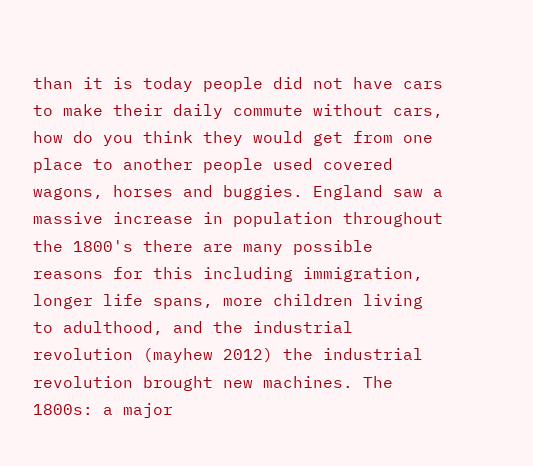than it is today people did not have cars to make their daily commute without cars, how do you think they would get from one place to another people used covered wagons, horses and buggies. England saw a massive increase in population throughout the 1800's there are many possible reasons for this including immigration, longer life spans, more children living to adulthood, and the industrial revolution (mayhew 2012) the industrial revolution brought new machines. The 1800s: a major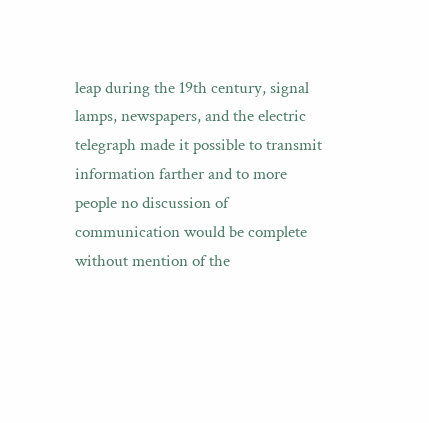leap during the 19th century, signal lamps, newspapers, and the electric telegraph made it possible to transmit information farther and to more people no discussion of communication would be complete without mention of the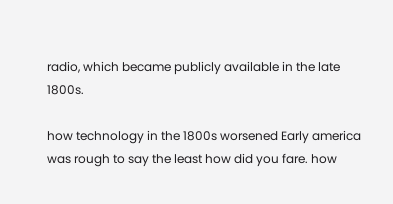radio, which became publicly available in the late 1800s.

how technology in the 1800s worsened Early america was rough to say the least how did you fare. how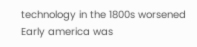technology in the 1800s worsened Early america was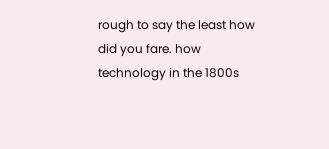rough to say the least how did you fare. how technology in the 1800s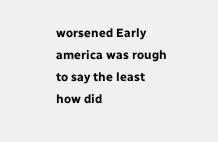worsened Early america was rough to say the least how did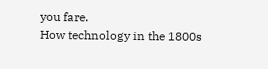you fare.
How technology in the 1800s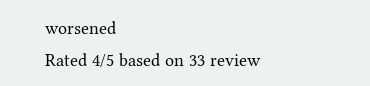worsened
Rated 4/5 based on 33 review